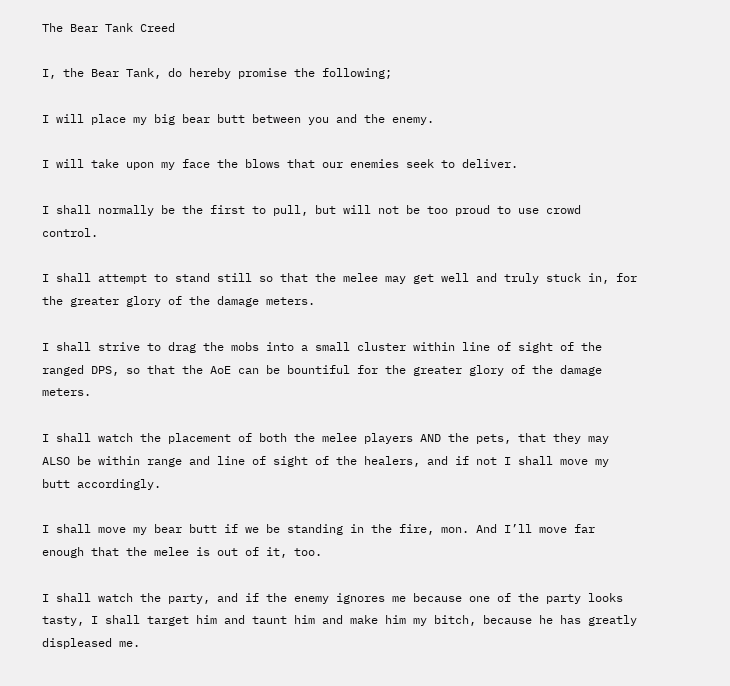The Bear Tank Creed

I, the Bear Tank, do hereby promise the following;

I will place my big bear butt between you and the enemy.

I will take upon my face the blows that our enemies seek to deliver.

I shall normally be the first to pull, but will not be too proud to use crowd control.

I shall attempt to stand still so that the melee may get well and truly stuck in, for the greater glory of the damage meters.

I shall strive to drag the mobs into a small cluster within line of sight of the ranged DPS, so that the AoE can be bountiful for the greater glory of the damage meters.

I shall watch the placement of both the melee players AND the pets, that they may ALSO be within range and line of sight of the healers, and if not I shall move my butt accordingly.

I shall move my bear butt if we be standing in the fire, mon. And I’ll move far enough that the melee is out of it, too.

I shall watch the party, and if the enemy ignores me because one of the party looks tasty, I shall target him and taunt him and make him my bitch, because he has greatly displeased me.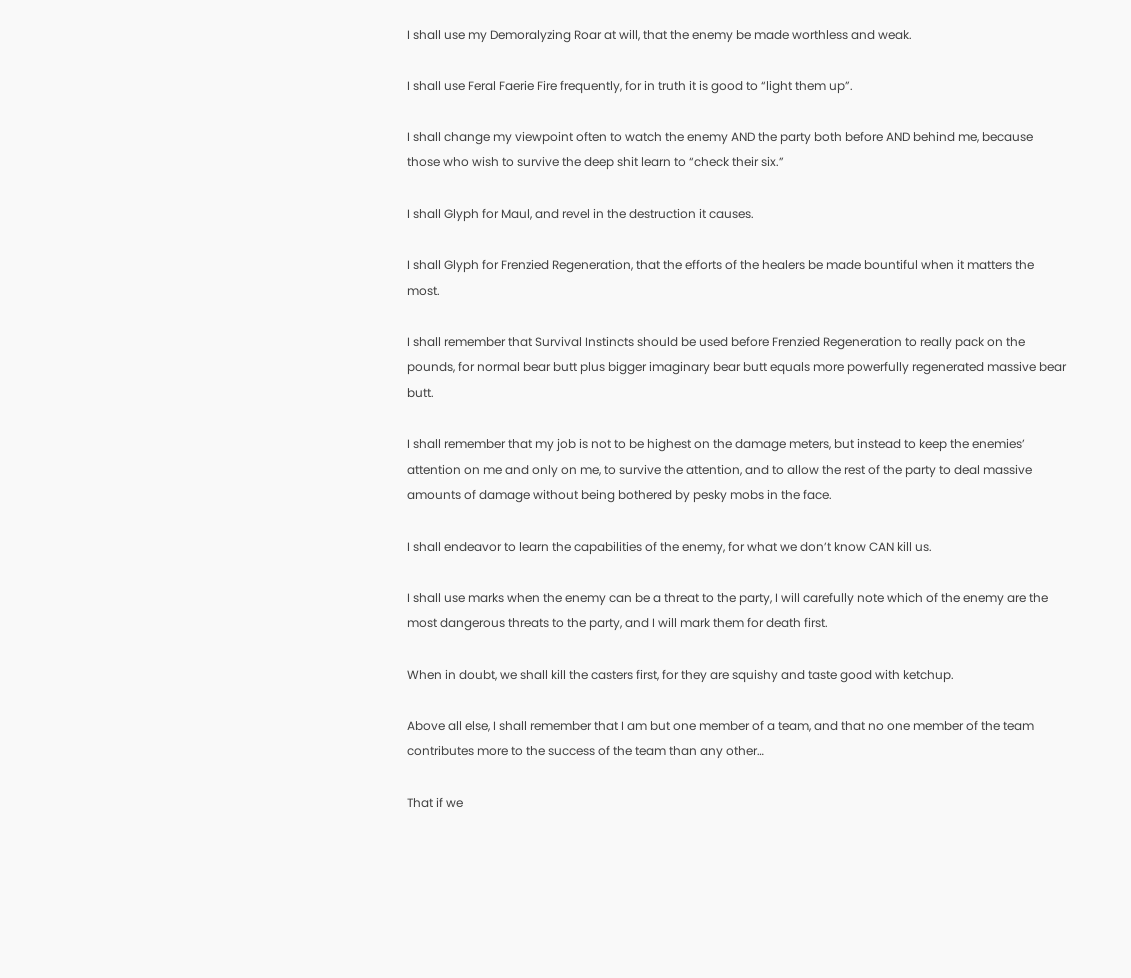I shall use my Demoralyzing Roar at will, that the enemy be made worthless and weak.

I shall use Feral Faerie Fire frequently, for in truth it is good to “light them up”.

I shall change my viewpoint often to watch the enemy AND the party both before AND behind me, because those who wish to survive the deep shit learn to “check their six.”

I shall Glyph for Maul, and revel in the destruction it causes.

I shall Glyph for Frenzied Regeneration, that the efforts of the healers be made bountiful when it matters the most.

I shall remember that Survival Instincts should be used before Frenzied Regeneration to really pack on the pounds, for normal bear butt plus bigger imaginary bear butt equals more powerfully regenerated massive bear butt.

I shall remember that my job is not to be highest on the damage meters, but instead to keep the enemies’ attention on me and only on me, to survive the attention, and to allow the rest of the party to deal massive amounts of damage without being bothered by pesky mobs in the face.

I shall endeavor to learn the capabilities of the enemy, for what we don’t know CAN kill us.

I shall use marks when the enemy can be a threat to the party, I will carefully note which of the enemy are the most dangerous threats to the party, and I will mark them for death first.

When in doubt, we shall kill the casters first, for they are squishy and taste good with ketchup.

Above all else, I shall remember that I am but one member of a team, and that no one member of the team contributes more to the success of the team than any other…

That if we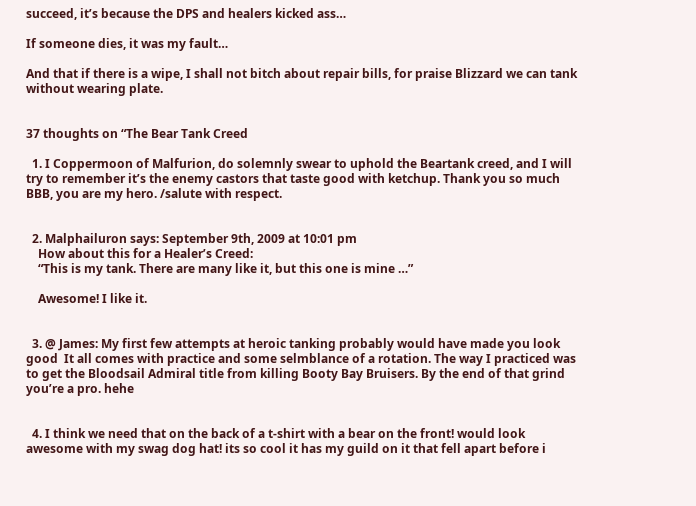succeed, it’s because the DPS and healers kicked ass…

If someone dies, it was my fault…

And that if there is a wipe, I shall not bitch about repair bills, for praise Blizzard we can tank without wearing plate.


37 thoughts on “The Bear Tank Creed

  1. I Coppermoon of Malfurion, do solemnly swear to uphold the Beartank creed, and I will try to remember it’s the enemy castors that taste good with ketchup. Thank you so much BBB, you are my hero. /salute with respect.


  2. Malphailuron says: September 9th, 2009 at 10:01 pm
    How about this for a Healer’s Creed:
    “This is my tank. There are many like it, but this one is mine …”

    Awesome! I like it.


  3. @ James: My first few attempts at heroic tanking probably would have made you look good  It all comes with practice and some selmblance of a rotation. The way I practiced was to get the Bloodsail Admiral title from killing Booty Bay Bruisers. By the end of that grind you’re a pro. hehe


  4. I think we need that on the back of a t-shirt with a bear on the front! would look awesome with my swag dog hat! its so cool it has my guild on it that fell apart before i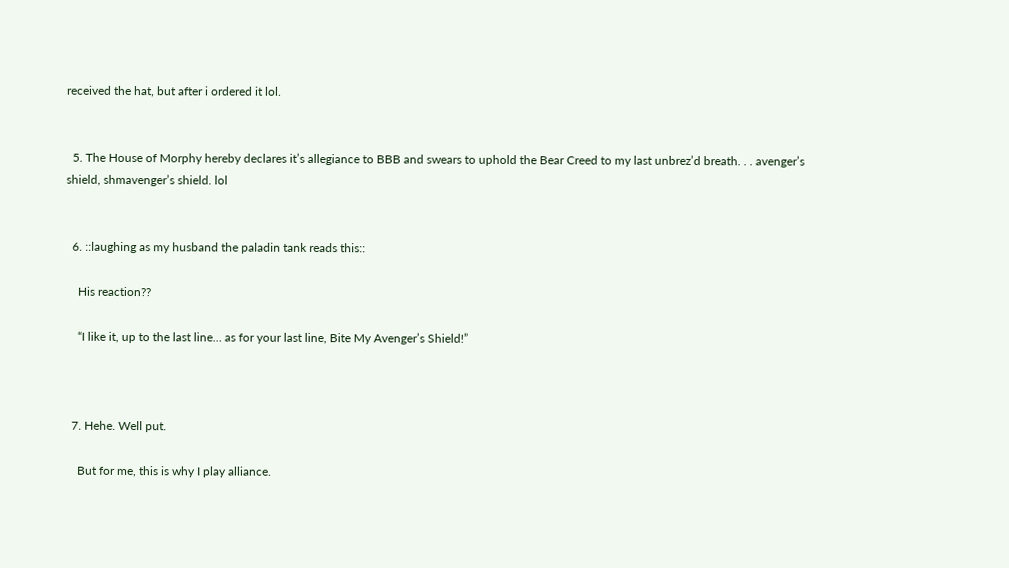received the hat, but after i ordered it lol.


  5. The House of Morphy hereby declares it’s allegiance to BBB and swears to uphold the Bear Creed to my last unbrez’d breath. . . avenger’s shield, shmavenger’s shield. lol


  6. ::laughing as my husband the paladin tank reads this::

    His reaction??

    “I like it, up to the last line… as for your last line, Bite My Avenger’s Shield!”



  7. Hehe. Well put.

    But for me, this is why I play alliance.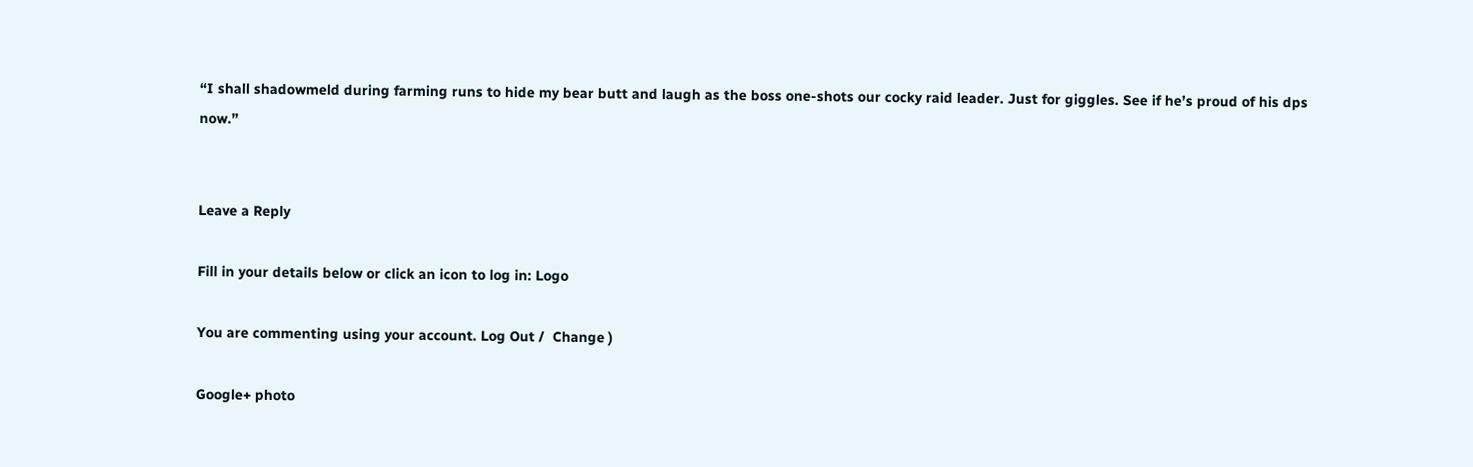“I shall shadowmeld during farming runs to hide my bear butt and laugh as the boss one-shots our cocky raid leader. Just for giggles. See if he’s proud of his dps now.”


Leave a Reply

Fill in your details below or click an icon to log in: Logo

You are commenting using your account. Log Out /  Change )

Google+ photo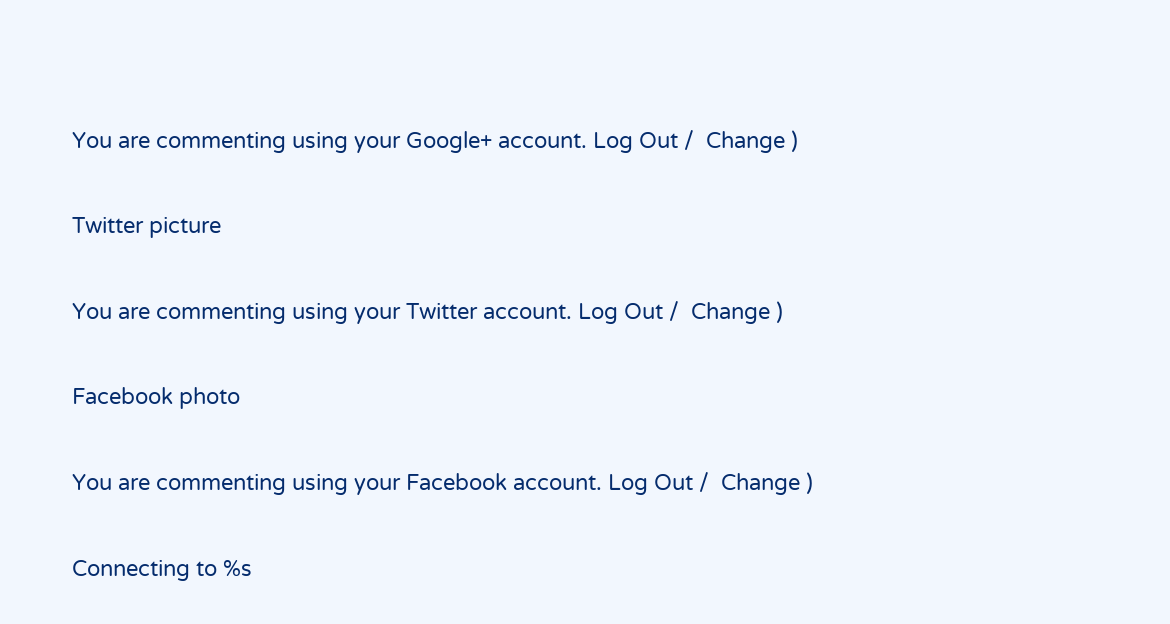You are commenting using your Google+ account. Log Out /  Change )

Twitter picture

You are commenting using your Twitter account. Log Out /  Change )

Facebook photo

You are commenting using your Facebook account. Log Out /  Change )

Connecting to %s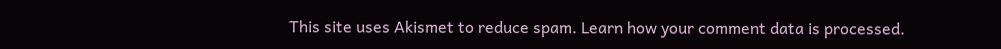This site uses Akismet to reduce spam. Learn how your comment data is processed.